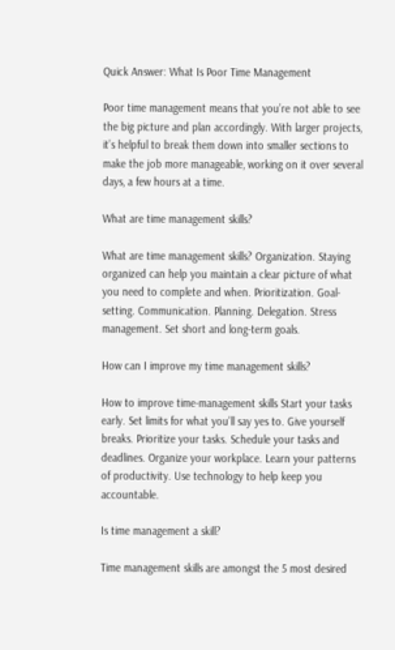Quick Answer: What Is Poor Time Management

Poor time management means that you’re not able to see the big picture and plan accordingly. With larger projects, it’s helpful to break them down into smaller sections to make the job more manageable, working on it over several days, a few hours at a time.

What are time management skills?

What are time management skills? Organization. Staying organized can help you maintain a clear picture of what you need to complete and when. Prioritization. Goal-setting. Communication. Planning. Delegation. Stress management. Set short and long-term goals.

How can I improve my time management skills?

How to improve time-management skills Start your tasks early. Set limits for what you’ll say yes to. Give yourself breaks. Prioritize your tasks. Schedule your tasks and deadlines. Organize your workplace. Learn your patterns of productivity. Use technology to help keep you accountable.

Is time management a skill?

Time management skills are amongst the 5 most desired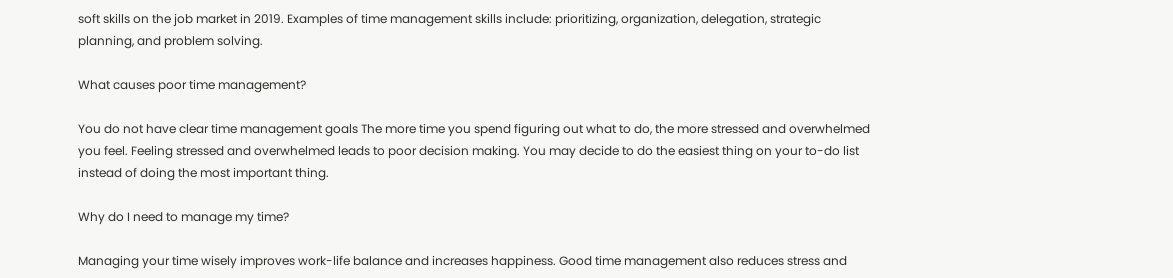soft skills on the job market in 2019. Examples of time management skills include: prioritizing, organization, delegation, strategic planning, and problem solving.

What causes poor time management?

You do not have clear time management goals The more time you spend figuring out what to do, the more stressed and overwhelmed you feel. Feeling stressed and overwhelmed leads to poor decision making. You may decide to do the easiest thing on your to-do list instead of doing the most important thing.

Why do I need to manage my time?

Managing your time wisely improves work-life balance and increases happiness. Good time management also reduces stress and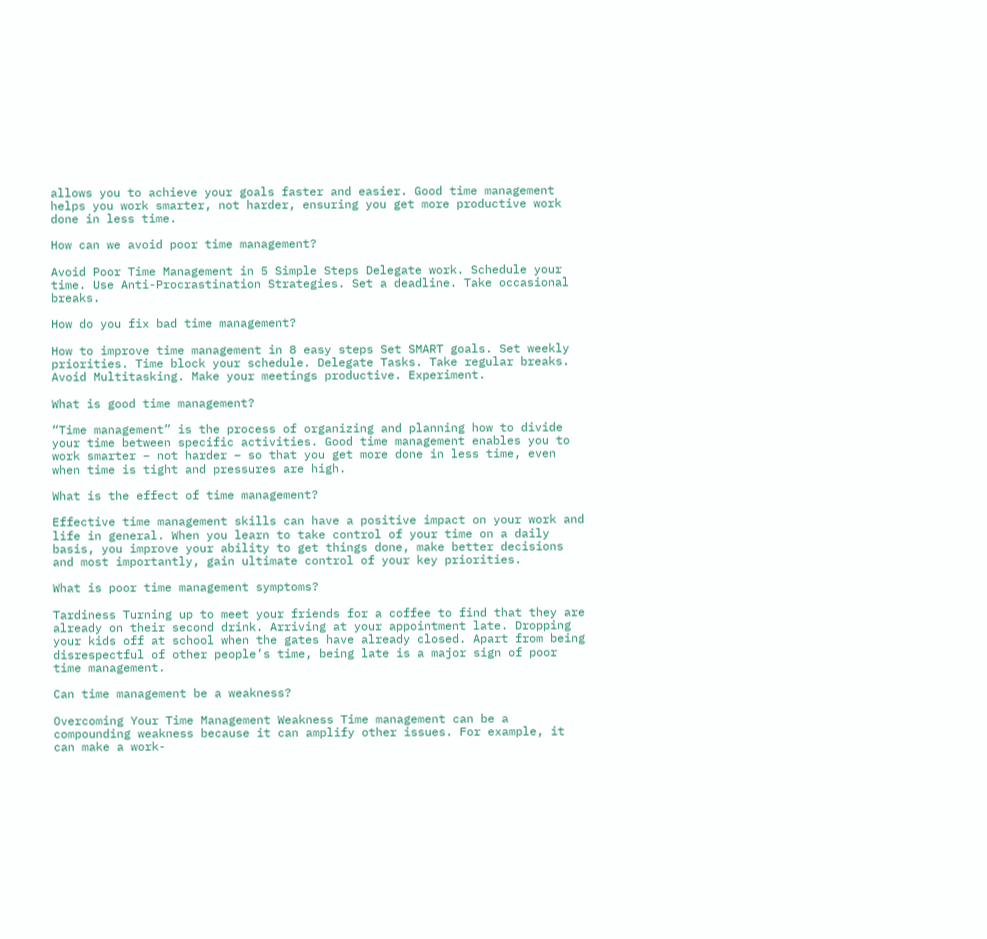allows you to achieve your goals faster and easier. Good time management helps you work smarter, not harder, ensuring you get more productive work done in less time.

How can we avoid poor time management?

Avoid Poor Time Management in 5 Simple Steps Delegate work. Schedule your time. Use Anti-Procrastination Strategies. Set a deadline. Take occasional breaks.

How do you fix bad time management?

How to improve time management in 8 easy steps Set SMART goals. Set weekly priorities. Time block your schedule. Delegate Tasks. Take regular breaks. Avoid Multitasking. Make your meetings productive. Experiment.

What is good time management?

“Time management” is the process of organizing and planning how to divide your time between specific activities. Good time management enables you to work smarter – not harder – so that you get more done in less time, even when time is tight and pressures are high.

What is the effect of time management?

Effective time management skills can have a positive impact on your work and life in general. When you learn to take control of your time on a daily basis, you improve your ability to get things done, make better decisions and most importantly, gain ultimate control of your key priorities.

What is poor time management symptoms?

Tardiness Turning up to meet your friends for a coffee to find that they are already on their second drink. Arriving at your appointment late. Dropping your kids off at school when the gates have already closed. Apart from being disrespectful of other people’s time, being late is a major sign of poor time management.

Can time management be a weakness?

Overcoming Your Time Management Weakness Time management can be a compounding weakness because it can amplify other issues. For example, it can make a work-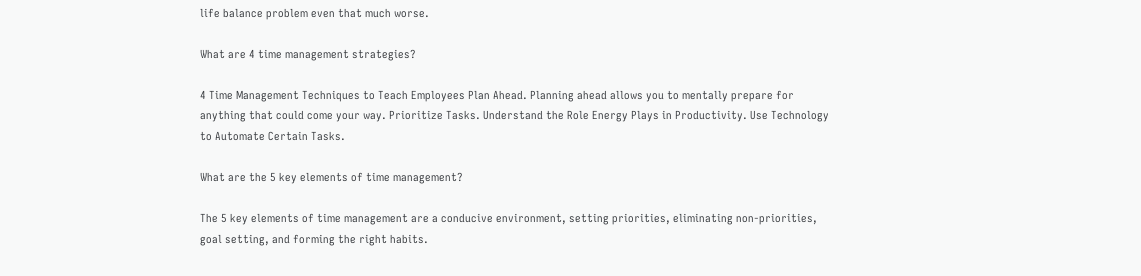life balance problem even that much worse.

What are 4 time management strategies?

4 Time Management Techniques to Teach Employees Plan Ahead. Planning ahead allows you to mentally prepare for anything that could come your way. Prioritize Tasks. Understand the Role Energy Plays in Productivity. Use Technology to Automate Certain Tasks.

What are the 5 key elements of time management?

The 5 key elements of time management are a conducive environment, setting priorities, eliminating non-priorities, goal setting, and forming the right habits.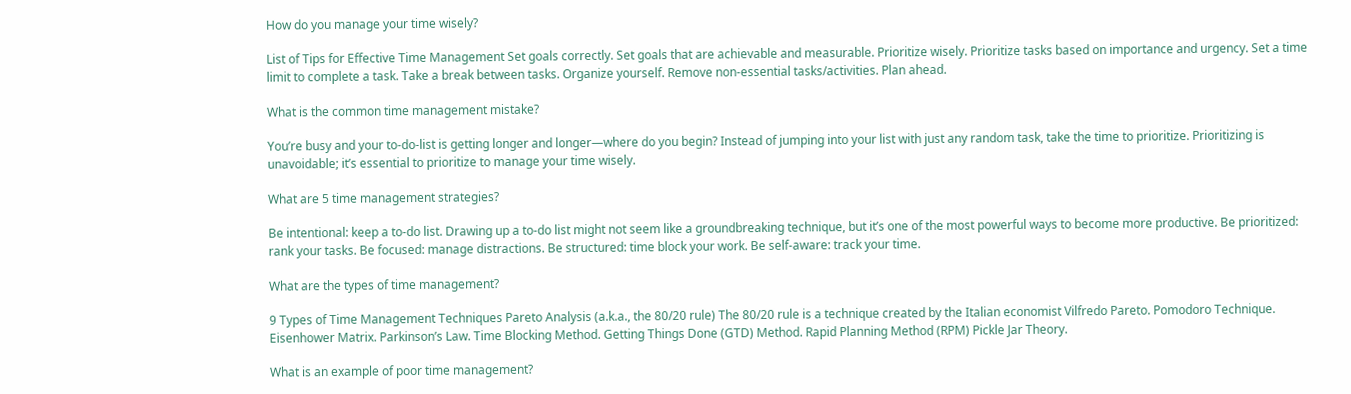How do you manage your time wisely?

List of Tips for Effective Time Management Set goals correctly. Set goals that are achievable and measurable. Prioritize wisely. Prioritize tasks based on importance and urgency. Set a time limit to complete a task. Take a break between tasks. Organize yourself. Remove non-essential tasks/activities. Plan ahead.

What is the common time management mistake?

You’re busy and your to-do-list is getting longer and longer—where do you begin? Instead of jumping into your list with just any random task, take the time to prioritize. Prioritizing is unavoidable; it’s essential to prioritize to manage your time wisely.

What are 5 time management strategies?

Be intentional: keep a to-do list. Drawing up a to-do list might not seem like a groundbreaking technique, but it’s one of the most powerful ways to become more productive. Be prioritized: rank your tasks. Be focused: manage distractions. Be structured: time block your work. Be self-aware: track your time.

What are the types of time management?

9 Types of Time Management Techniques Pareto Analysis (a.k.a., the 80/20 rule) The 80/20 rule is a technique created by the Italian economist Vilfredo Pareto. Pomodoro Technique. Eisenhower Matrix. Parkinson’s Law. Time Blocking Method. Getting Things Done (GTD) Method. Rapid Planning Method (RPM) Pickle Jar Theory.

What is an example of poor time management?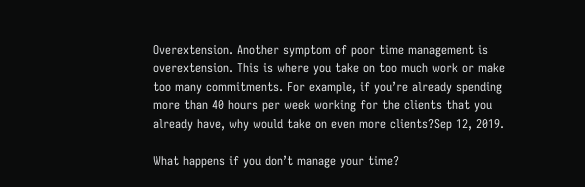Overextension. Another symptom of poor time management is overextension. This is where you take on too much work or make too many commitments. For example, if you’re already spending more than 40 hours per week working for the clients that you already have, why would take on even more clients?Sep 12, 2019.

What happens if you don’t manage your time?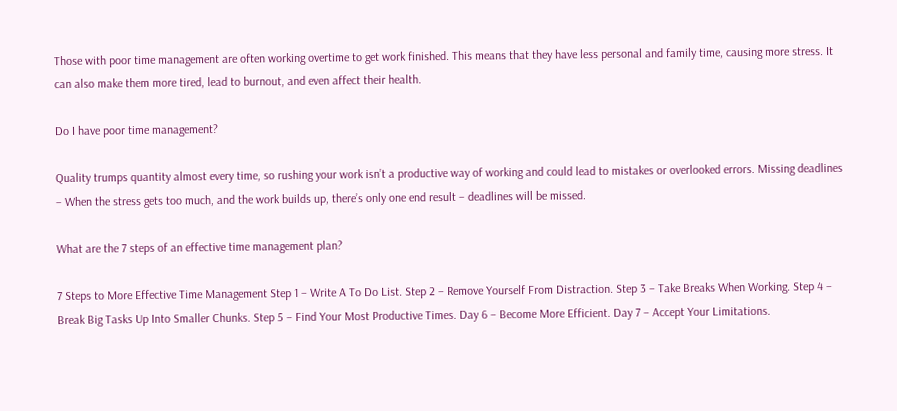Those with poor time management are often working overtime to get work finished. This means that they have less personal and family time, causing more stress. It can also make them more tired, lead to burnout, and even affect their health.

Do I have poor time management?

Quality trumps quantity almost every time, so rushing your work isn’t a productive way of working and could lead to mistakes or overlooked errors. Missing deadlines – When the stress gets too much, and the work builds up, there’s only one end result – deadlines will be missed.

What are the 7 steps of an effective time management plan?

7 Steps to More Effective Time Management Step 1 – Write A To Do List. Step 2 – Remove Yourself From Distraction. Step 3 – Take Breaks When Working. Step 4 – Break Big Tasks Up Into Smaller Chunks. Step 5 – Find Your Most Productive Times. Day 6 – Become More Efficient. Day 7 – Accept Your Limitations.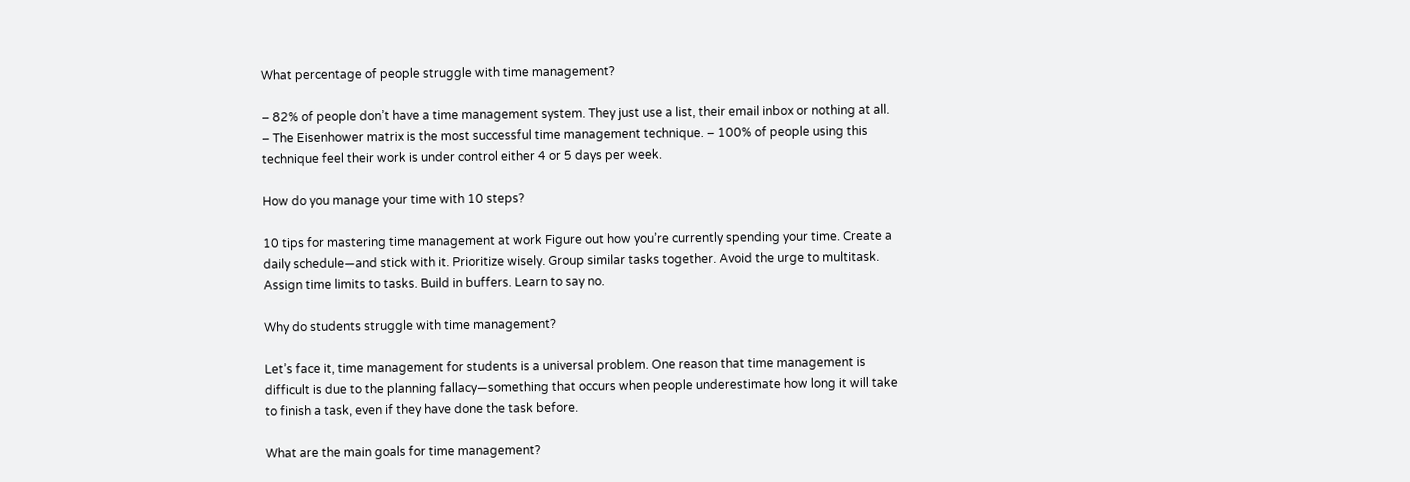What percentage of people struggle with time management?

– 82% of people don’t have a time management system. They just use a list, their email inbox or nothing at all. – The Eisenhower matrix is the most successful time management technique. – 100% of people using this technique feel their work is under control either 4 or 5 days per week.

How do you manage your time with 10 steps?

10 tips for mastering time management at work Figure out how you’re currently spending your time. Create a daily schedule—and stick with it. Prioritize wisely. Group similar tasks together. Avoid the urge to multitask. Assign time limits to tasks. Build in buffers. Learn to say no.

Why do students struggle with time management?

Let’s face it, time management for students is a universal problem. One reason that time management is difficult is due to the planning fallacy—something that occurs when people underestimate how long it will take to finish a task, even if they have done the task before.

What are the main goals for time management?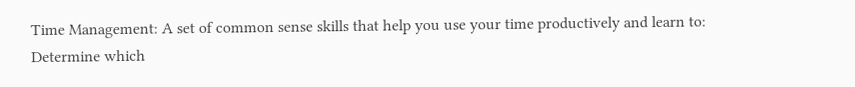Time Management: A set of common sense skills that help you use your time productively and learn to: Determine which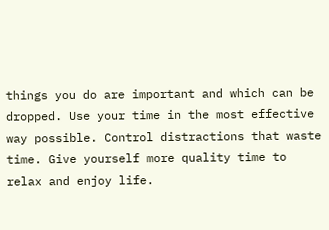things you do are important and which can be dropped. Use your time in the most effective way possible. Control distractions that waste time. Give yourself more quality time to relax and enjoy life.